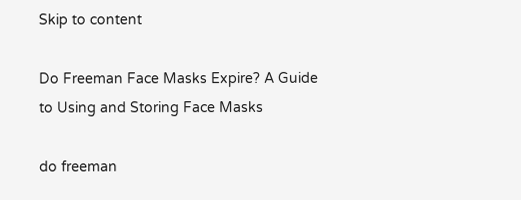Skip to content

Do Freeman Face Masks Expire? A Guide to Using and Storing Face Masks

do freeman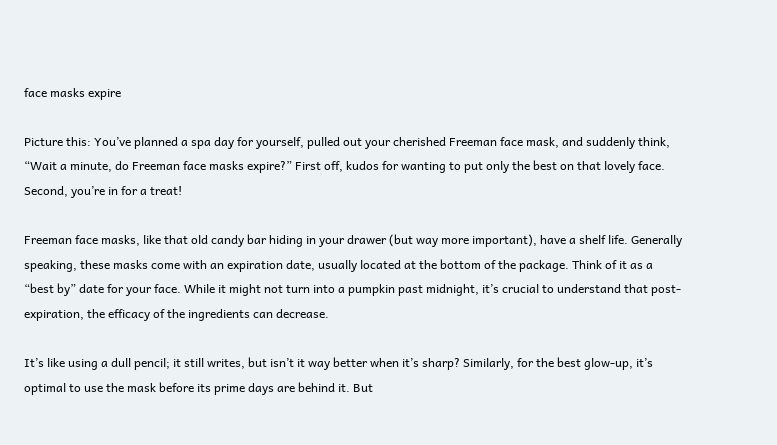face masks expire

Picture this: You’ve planned a spa day for yourself, pulled out your cherished Freeman face mask, and suddenly think, “Wait a minute, do Freeman face masks expire?” First off, kudos for wanting to put only the best on that lovely face. Second, you’re in for a treat!

Freeman face masks, like that old candy bar hiding in your drawer (but way more important), have a shelf life. Generally speaking, these masks come with an expiration date, usually located at the bottom of the package. Think of it as a “best by” date for your face. While it might not turn into a pumpkin past midnight, it’s crucial to understand that post-expiration, the efficacy of the ingredients can decrease.

It’s like using a dull pencil; it still writes, but isn’t it way better when it’s sharp? Similarly, for the best glow-up, it’s optimal to use the mask before its prime days are behind it. But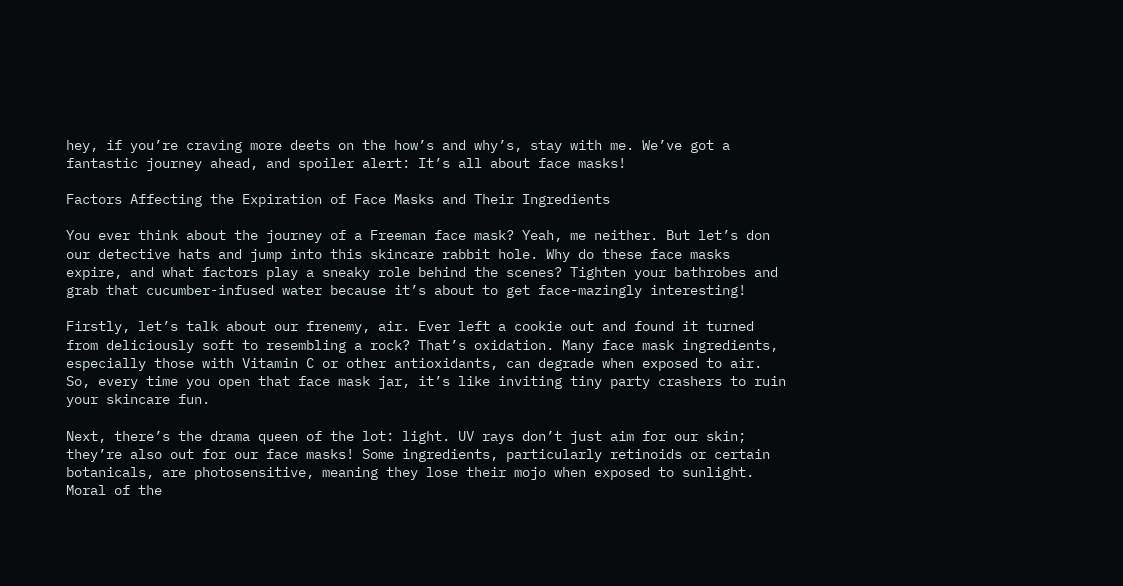hey, if you’re craving more deets on the how’s and why’s, stay with me. We’ve got a fantastic journey ahead, and spoiler alert: It’s all about face masks!

Factors Affecting the Expiration of Face Masks and Their Ingredients

You ever think about the journey of a Freeman face mask? Yeah, me neither. But let’s don our detective hats and jump into this skincare rabbit hole. Why do these face masks expire, and what factors play a sneaky role behind the scenes? Tighten your bathrobes and grab that cucumber-infused water because it’s about to get face-mazingly interesting!

Firstly, let’s talk about our frenemy, air. Ever left a cookie out and found it turned from deliciously soft to resembling a rock? That’s oxidation. Many face mask ingredients, especially those with Vitamin C or other antioxidants, can degrade when exposed to air. So, every time you open that face mask jar, it’s like inviting tiny party crashers to ruin your skincare fun.

Next, there’s the drama queen of the lot: light. UV rays don’t just aim for our skin; they’re also out for our face masks! Some ingredients, particularly retinoids or certain botanicals, are photosensitive, meaning they lose their mojo when exposed to sunlight. Moral of the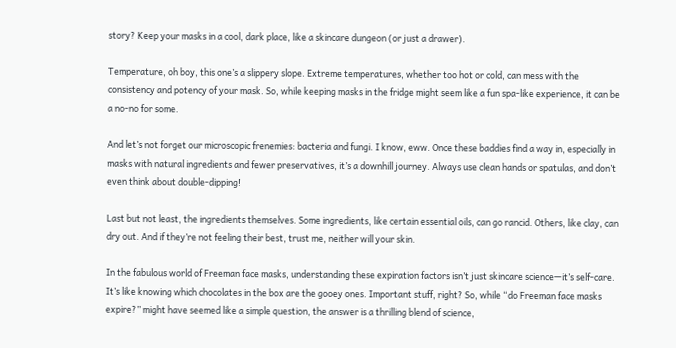story? Keep your masks in a cool, dark place, like a skincare dungeon (or just a drawer).

Temperature, oh boy, this one’s a slippery slope. Extreme temperatures, whether too hot or cold, can mess with the consistency and potency of your mask. So, while keeping masks in the fridge might seem like a fun spa-like experience, it can be a no-no for some.

And let’s not forget our microscopic frenemies: bacteria and fungi. I know, eww. Once these baddies find a way in, especially in masks with natural ingredients and fewer preservatives, it’s a downhill journey. Always use clean hands or spatulas, and don’t even think about double-dipping!

Last but not least, the ingredients themselves. Some ingredients, like certain essential oils, can go rancid. Others, like clay, can dry out. And if they’re not feeling their best, trust me, neither will your skin.

In the fabulous world of Freeman face masks, understanding these expiration factors isn’t just skincare science—it’s self-care. It’s like knowing which chocolates in the box are the gooey ones. Important stuff, right? So, while “do Freeman face masks expire?” might have seemed like a simple question, the answer is a thrilling blend of science,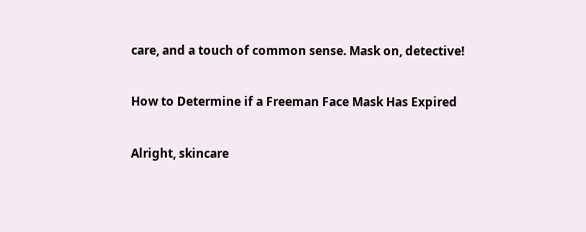care, and a touch of common sense. Mask on, detective!

How to Determine if a Freeman Face Mask Has Expired

Alright, skincare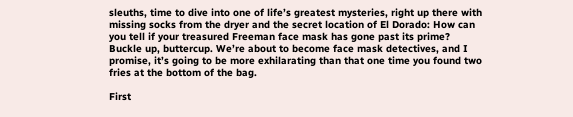sleuths, time to dive into one of life’s greatest mysteries, right up there with missing socks from the dryer and the secret location of El Dorado: How can you tell if your treasured Freeman face mask has gone past its prime? Buckle up, buttercup. We’re about to become face mask detectives, and I promise, it’s going to be more exhilarating than that one time you found two fries at the bottom of the bag.

First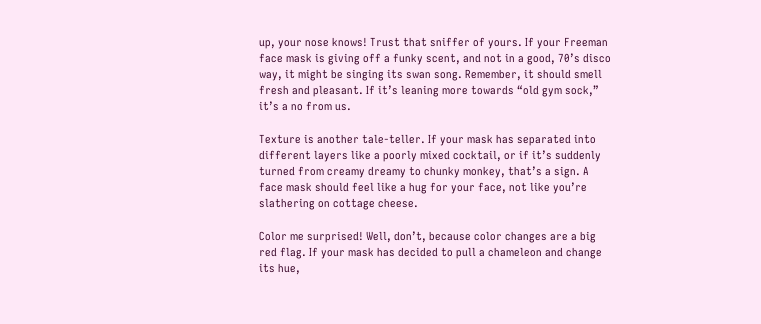up, your nose knows! Trust that sniffer of yours. If your Freeman face mask is giving off a funky scent, and not in a good, 70’s disco way, it might be singing its swan song. Remember, it should smell fresh and pleasant. If it’s leaning more towards “old gym sock,” it’s a no from us.

Texture is another tale-teller. If your mask has separated into different layers like a poorly mixed cocktail, or if it’s suddenly turned from creamy dreamy to chunky monkey, that’s a sign. A face mask should feel like a hug for your face, not like you’re slathering on cottage cheese.

Color me surprised! Well, don’t, because color changes are a big red flag. If your mask has decided to pull a chameleon and change its hue,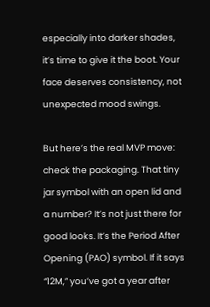especially into darker shades, it’s time to give it the boot. Your face deserves consistency, not unexpected mood swings.

But here’s the real MVP move: check the packaging. That tiny jar symbol with an open lid and a number? It’s not just there for good looks. It’s the Period After Opening (PAO) symbol. If it says “12M,” you’ve got a year after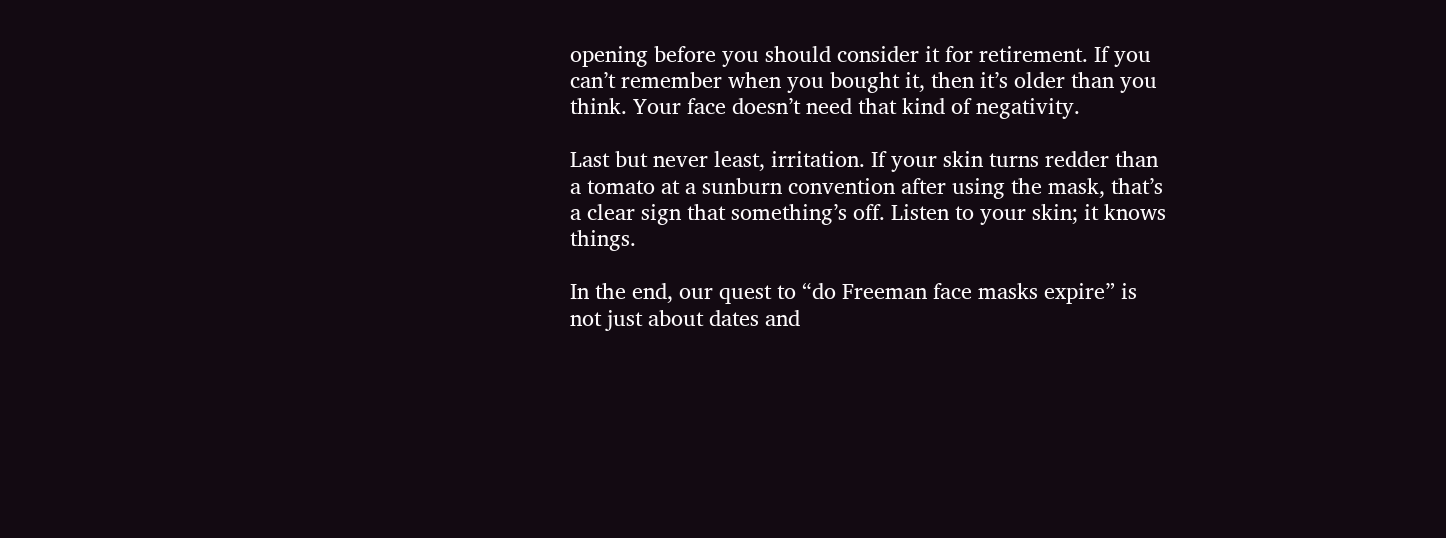opening before you should consider it for retirement. If you can’t remember when you bought it, then it’s older than you think. Your face doesn’t need that kind of negativity.

Last but never least, irritation. If your skin turns redder than a tomato at a sunburn convention after using the mask, that’s a clear sign that something’s off. Listen to your skin; it knows things.

In the end, our quest to “do Freeman face masks expire” is not just about dates and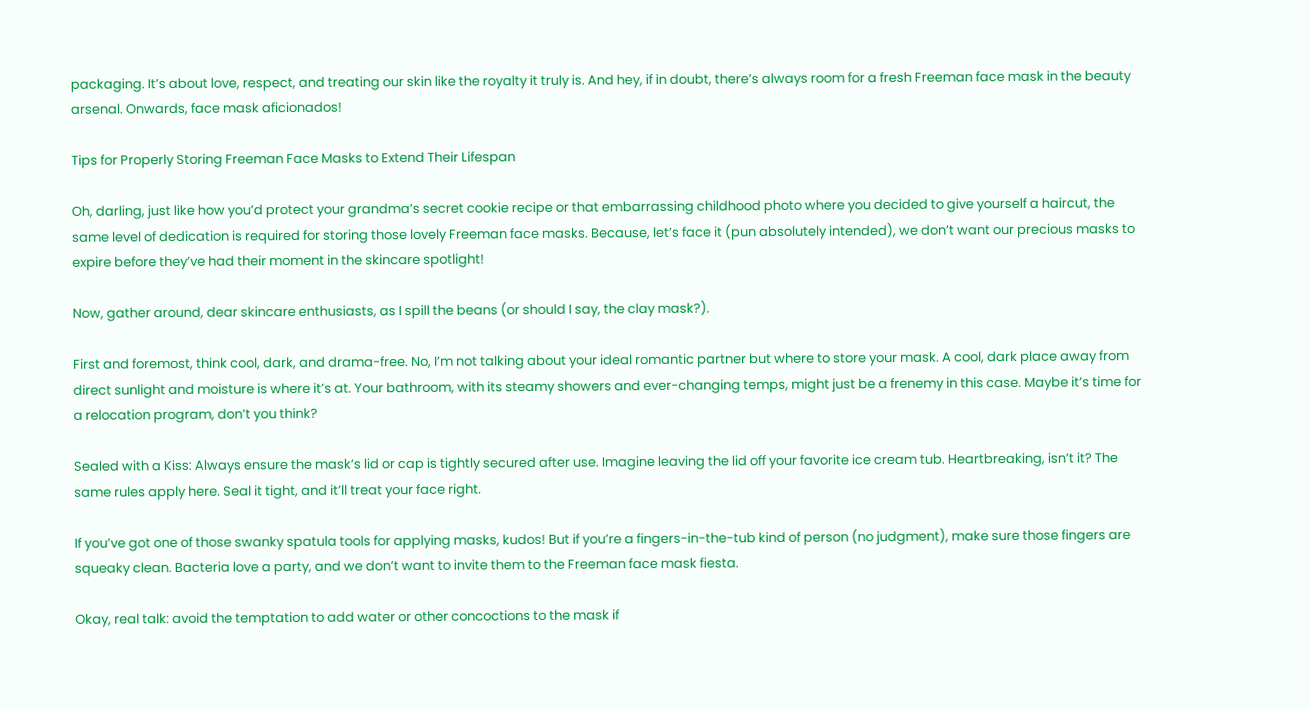packaging. It’s about love, respect, and treating our skin like the royalty it truly is. And hey, if in doubt, there’s always room for a fresh Freeman face mask in the beauty arsenal. Onwards, face mask aficionados!

Tips for Properly Storing Freeman Face Masks to Extend Their Lifespan

Oh, darling, just like how you’d protect your grandma’s secret cookie recipe or that embarrassing childhood photo where you decided to give yourself a haircut, the same level of dedication is required for storing those lovely Freeman face masks. Because, let’s face it (pun absolutely intended), we don’t want our precious masks to expire before they’ve had their moment in the skincare spotlight!

Now, gather around, dear skincare enthusiasts, as I spill the beans (or should I say, the clay mask?).

First and foremost, think cool, dark, and drama-free. No, I’m not talking about your ideal romantic partner but where to store your mask. A cool, dark place away from direct sunlight and moisture is where it’s at. Your bathroom, with its steamy showers and ever-changing temps, might just be a frenemy in this case. Maybe it’s time for a relocation program, don’t you think?

Sealed with a Kiss: Always ensure the mask’s lid or cap is tightly secured after use. Imagine leaving the lid off your favorite ice cream tub. Heartbreaking, isn’t it? The same rules apply here. Seal it tight, and it’ll treat your face right.

If you’ve got one of those swanky spatula tools for applying masks, kudos! But if you’re a fingers-in-the-tub kind of person (no judgment), make sure those fingers are squeaky clean. Bacteria love a party, and we don’t want to invite them to the Freeman face mask fiesta.

Okay, real talk: avoid the temptation to add water or other concoctions to the mask if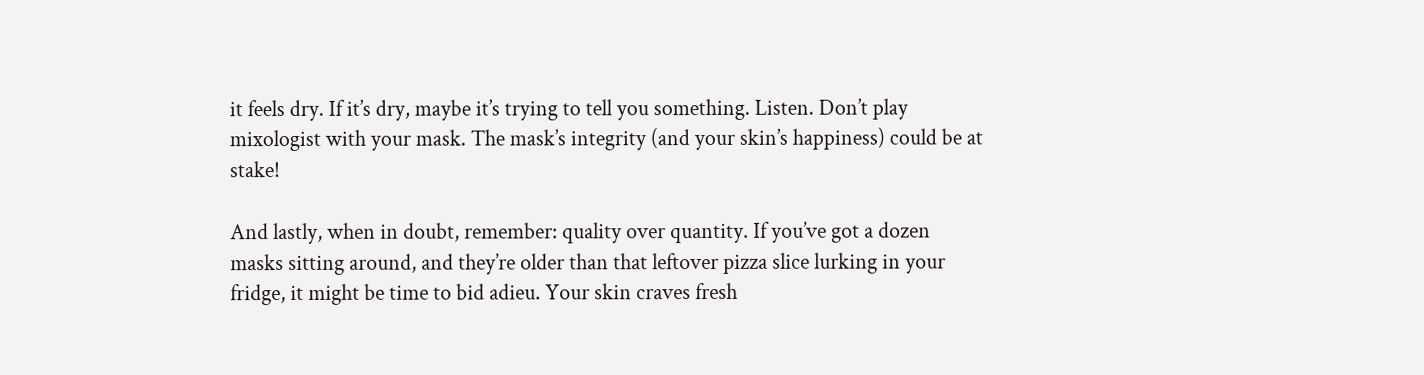it feels dry. If it’s dry, maybe it’s trying to tell you something. Listen. Don’t play mixologist with your mask. The mask’s integrity (and your skin’s happiness) could be at stake!

And lastly, when in doubt, remember: quality over quantity. If you’ve got a dozen masks sitting around, and they’re older than that leftover pizza slice lurking in your fridge, it might be time to bid adieu. Your skin craves fresh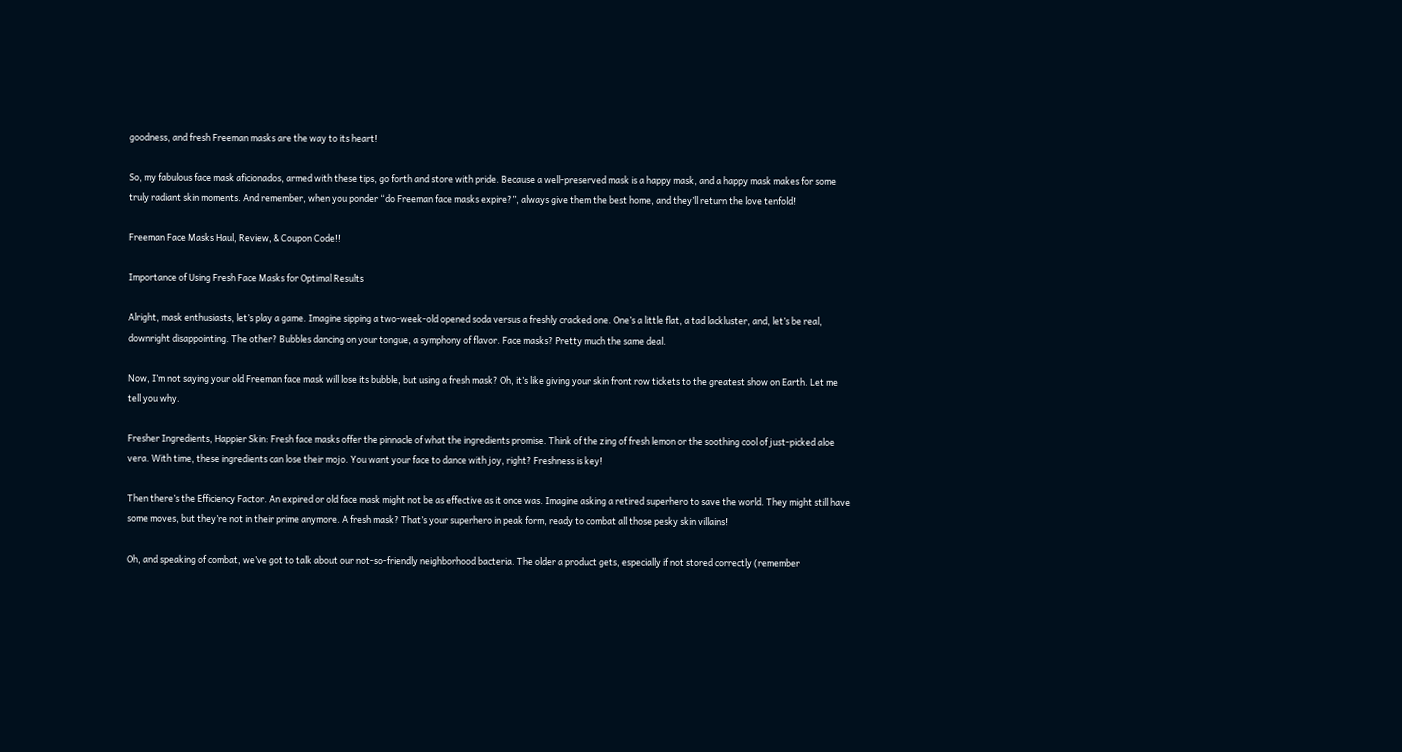goodness, and fresh Freeman masks are the way to its heart!

So, my fabulous face mask aficionados, armed with these tips, go forth and store with pride. Because a well-preserved mask is a happy mask, and a happy mask makes for some truly radiant skin moments. And remember, when you ponder “do Freeman face masks expire?”, always give them the best home, and they’ll return the love tenfold!

Freeman Face Masks Haul, Review, & Coupon Code!!

Importance of Using Fresh Face Masks for Optimal Results

Alright, mask enthusiasts, let’s play a game. Imagine sipping a two-week-old opened soda versus a freshly cracked one. One’s a little flat, a tad lackluster, and, let’s be real, downright disappointing. The other? Bubbles dancing on your tongue, a symphony of flavor. Face masks? Pretty much the same deal.

Now, I’m not saying your old Freeman face mask will lose its bubble, but using a fresh mask? Oh, it’s like giving your skin front row tickets to the greatest show on Earth. Let me tell you why.

Fresher Ingredients, Happier Skin: Fresh face masks offer the pinnacle of what the ingredients promise. Think of the zing of fresh lemon or the soothing cool of just-picked aloe vera. With time, these ingredients can lose their mojo. You want your face to dance with joy, right? Freshness is key!

Then there’s the Efficiency Factor. An expired or old face mask might not be as effective as it once was. Imagine asking a retired superhero to save the world. They might still have some moves, but they’re not in their prime anymore. A fresh mask? That’s your superhero in peak form, ready to combat all those pesky skin villains!

Oh, and speaking of combat, we’ve got to talk about our not-so-friendly neighborhood bacteria. The older a product gets, especially if not stored correctly (remember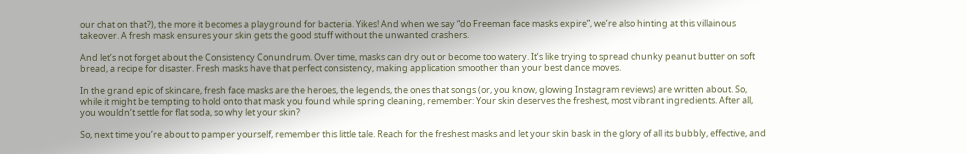our chat on that?), the more it becomes a playground for bacteria. Yikes! And when we say “do Freeman face masks expire”, we’re also hinting at this villainous takeover. A fresh mask ensures your skin gets the good stuff without the unwanted crashers.

And let’s not forget about the Consistency Conundrum. Over time, masks can dry out or become too watery. It’s like trying to spread chunky peanut butter on soft bread, a recipe for disaster. Fresh masks have that perfect consistency, making application smoother than your best dance moves.

In the grand epic of skincare, fresh face masks are the heroes, the legends, the ones that songs (or, you know, glowing Instagram reviews) are written about. So, while it might be tempting to hold onto that mask you found while spring cleaning, remember: Your skin deserves the freshest, most vibrant ingredients. After all, you wouldn’t settle for flat soda, so why let your skin?

So, next time you’re about to pamper yourself, remember this little tale. Reach for the freshest masks and let your skin bask in the glory of all its bubbly, effective, and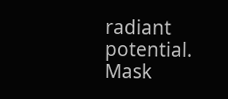radiant potential. Mask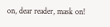on, dear reader, mask on!